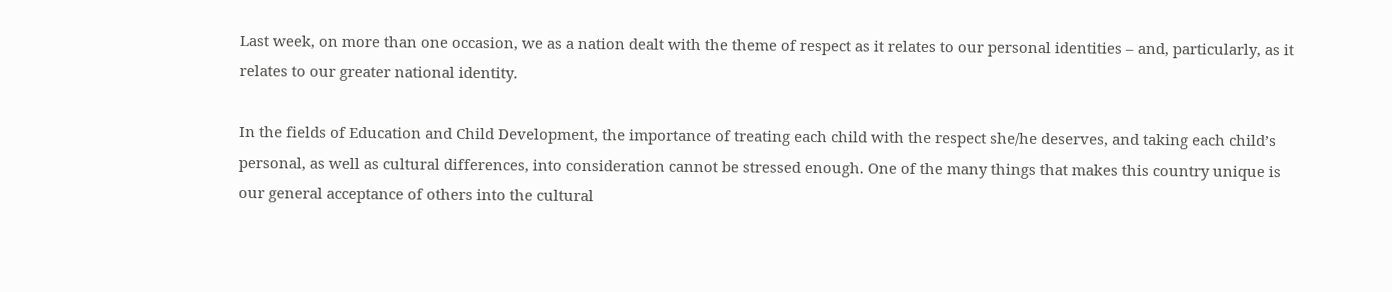Last week, on more than one occasion, we as a nation dealt with the theme of respect as it relates to our personal identities – and, particularly, as it relates to our greater national identity.

In the fields of Education and Child Development, the importance of treating each child with the respect she/he deserves, and taking each child’s personal, as well as cultural differences, into consideration cannot be stressed enough. One of the many things that makes this country unique is our general acceptance of others into the cultural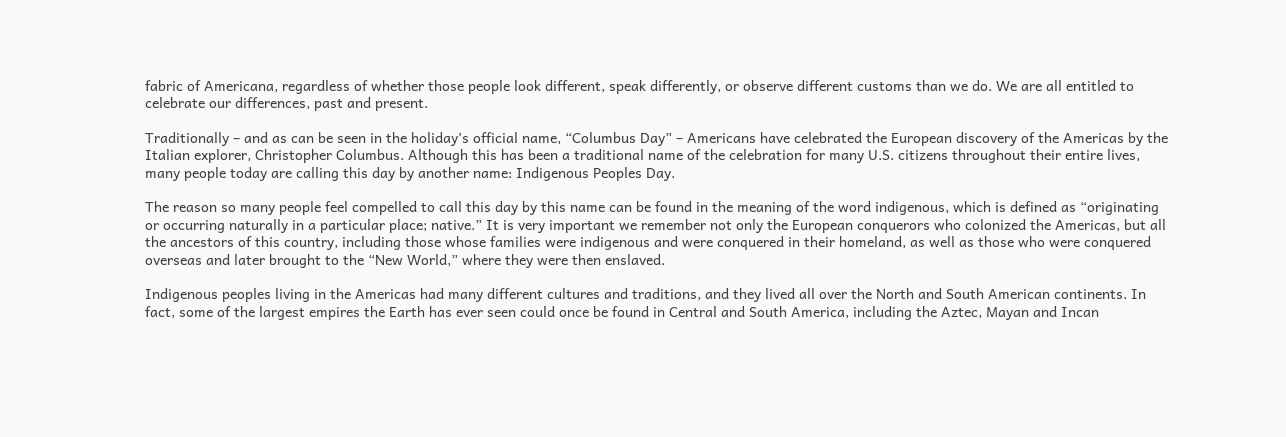fabric of Americana, regardless of whether those people look different, speak differently, or observe different customs than we do. We are all entitled to celebrate our differences, past and present.

Traditionally – and as can be seen in the holiday’s official name, “Columbus Day” – Americans have celebrated the European discovery of the Americas by the Italian explorer, Christopher Columbus. Although this has been a traditional name of the celebration for many U.S. citizens throughout their entire lives, many people today are calling this day by another name: Indigenous Peoples Day.

The reason so many people feel compelled to call this day by this name can be found in the meaning of the word indigenous, which is defined as “originating or occurring naturally in a particular place; native.” It is very important we remember not only the European conquerors who colonized the Americas, but all the ancestors of this country, including those whose families were indigenous and were conquered in their homeland, as well as those who were conquered overseas and later brought to the “New World,” where they were then enslaved.

Indigenous peoples living in the Americas had many different cultures and traditions, and they lived all over the North and South American continents. In fact, some of the largest empires the Earth has ever seen could once be found in Central and South America, including the Aztec, Mayan and Incan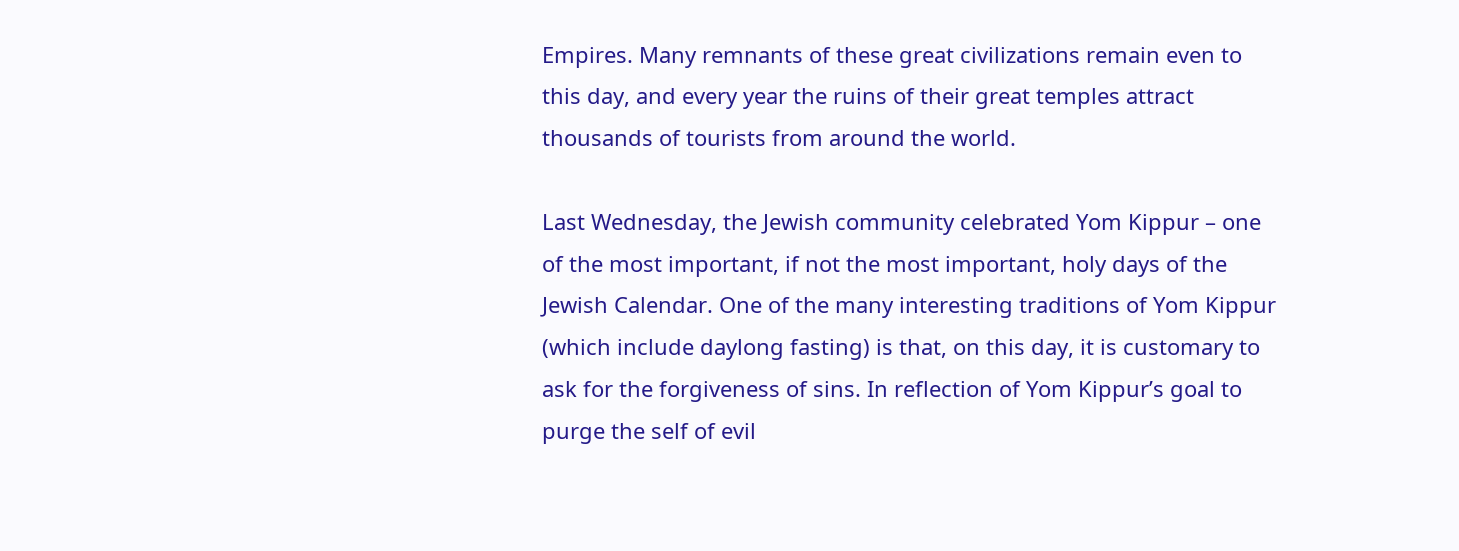Empires. Many remnants of these great civilizations remain even to this day, and every year the ruins of their great temples attract thousands of tourists from around the world.

Last Wednesday, the Jewish community celebrated Yom Kippur – one of the most important, if not the most important, holy days of the Jewish Calendar. One of the many interesting traditions of Yom Kippur (which include daylong fasting) is that, on this day, it is customary to ask for the forgiveness of sins. In reflection of Yom Kippur’s goal to purge the self of evil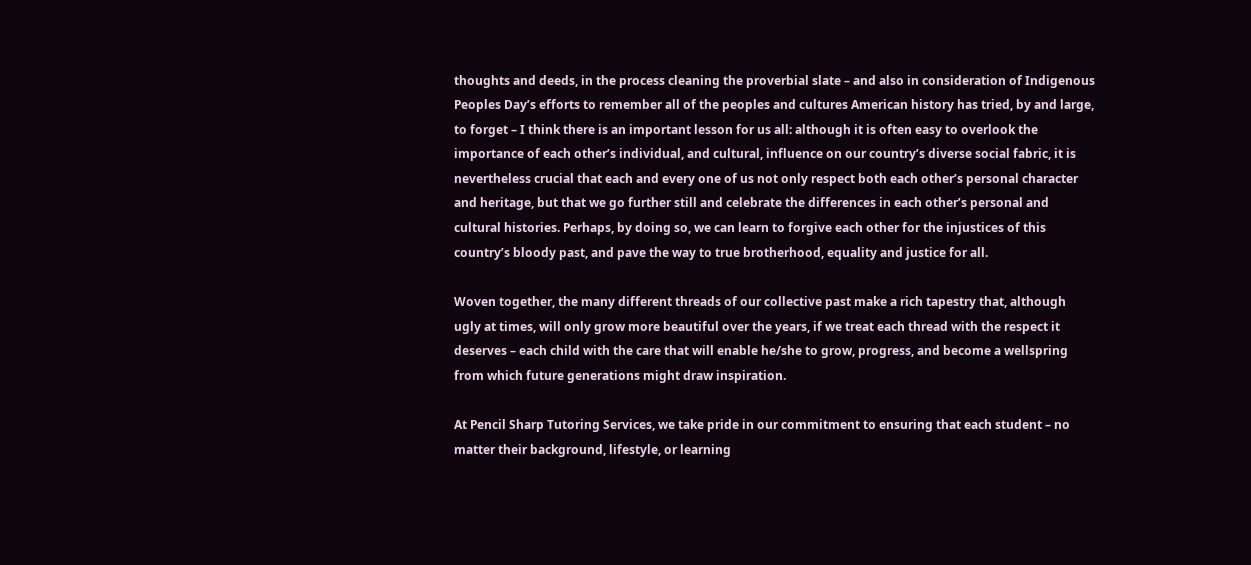thoughts and deeds, in the process cleaning the proverbial slate – and also in consideration of Indigenous Peoples Day’s efforts to remember all of the peoples and cultures American history has tried, by and large, to forget – I think there is an important lesson for us all: although it is often easy to overlook the importance of each other’s individual, and cultural, influence on our country’s diverse social fabric, it is nevertheless crucial that each and every one of us not only respect both each other’s personal character and heritage, but that we go further still and celebrate the differences in each other’s personal and cultural histories. Perhaps, by doing so, we can learn to forgive each other for the injustices of this country’s bloody past, and pave the way to true brotherhood, equality and justice for all.

Woven together, the many different threads of our collective past make a rich tapestry that, although ugly at times, will only grow more beautiful over the years, if we treat each thread with the respect it deserves – each child with the care that will enable he/she to grow, progress, and become a wellspring from which future generations might draw inspiration.

At Pencil Sharp Tutoring Services, we take pride in our commitment to ensuring that each student – no matter their background, lifestyle, or learning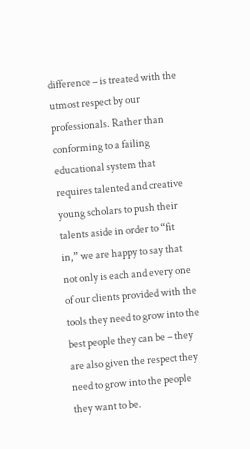difference – is treated with the utmost respect by our professionals. Rather than conforming to a failing educational system that requires talented and creative young scholars to push their talents aside in order to “fit in,” we are happy to say that not only is each and every one of our clients provided with the tools they need to grow into the best people they can be – they are also given the respect they need to grow into the people they want to be.